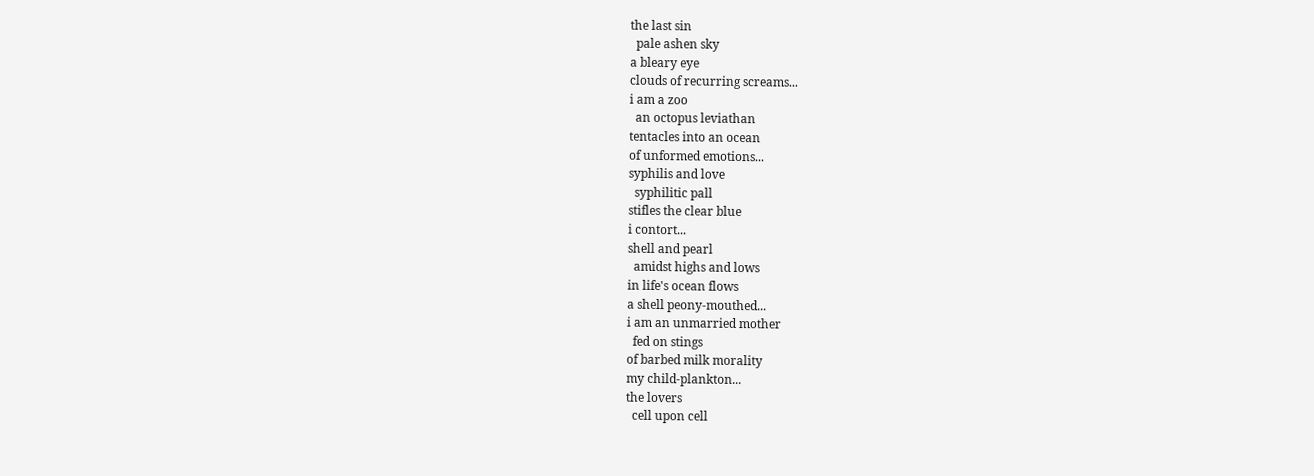the last sin
  pale ashen sky
a bleary eye
clouds of recurring screams...
i am a zoo
  an octopus leviathan
tentacles into an ocean
of unformed emotions...
syphilis and love
  syphilitic pall
stifles the clear blue
i contort...
shell and pearl
  amidst highs and lows
in life's ocean flows
a shell peony-mouthed...
i am an unmarried mother
  fed on stings
of barbed milk morality
my child-plankton...
the lovers
  cell upon cell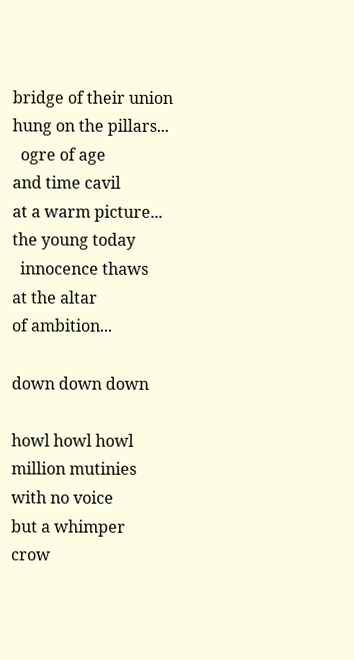bridge of their union
hung on the pillars...
  ogre of age
and time cavil
at a warm picture...
the young today
  innocence thaws
at the altar
of ambition...

down down down

howl howl howl
million mutinies
with no voice
but a whimper
crow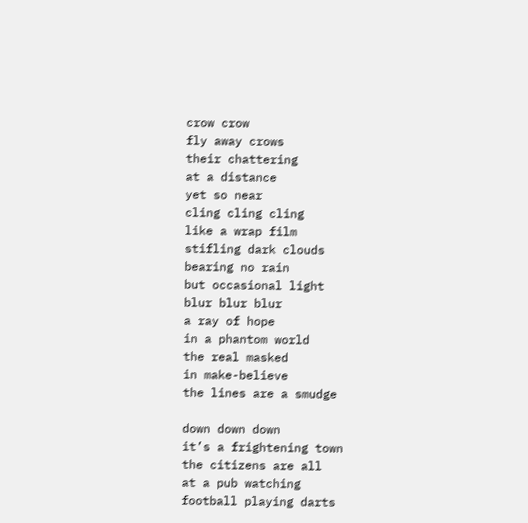crow crow
fly away crows
their chattering
at a distance
yet so near
cling cling cling
like a wrap film
stifling dark clouds
bearing no rain
but occasional light
blur blur blur
a ray of hope
in a phantom world
the real masked
in make-believe
the lines are a smudge

down down down
it’s a frightening town
the citizens are all
at a pub watching
football playing darts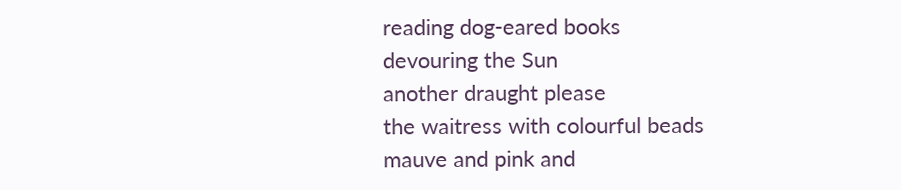reading dog-eared books
devouring the Sun
another draught please
the waitress with colourful beads
mauve and pink and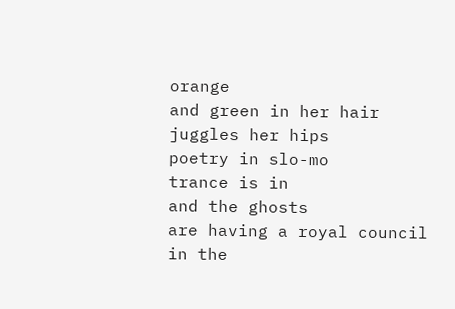orange
and green in her hair
juggles her hips
poetry in slo-mo
trance is in
and the ghosts
are having a royal council
in the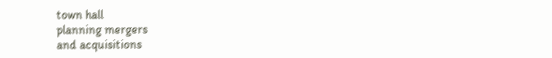town hall
planning mergers
and acquisitions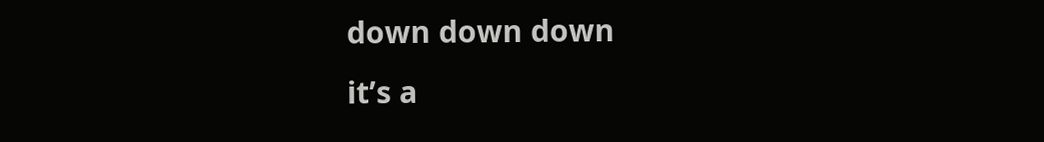down down down
it’s a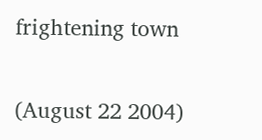frightening town

(August 22 2004)